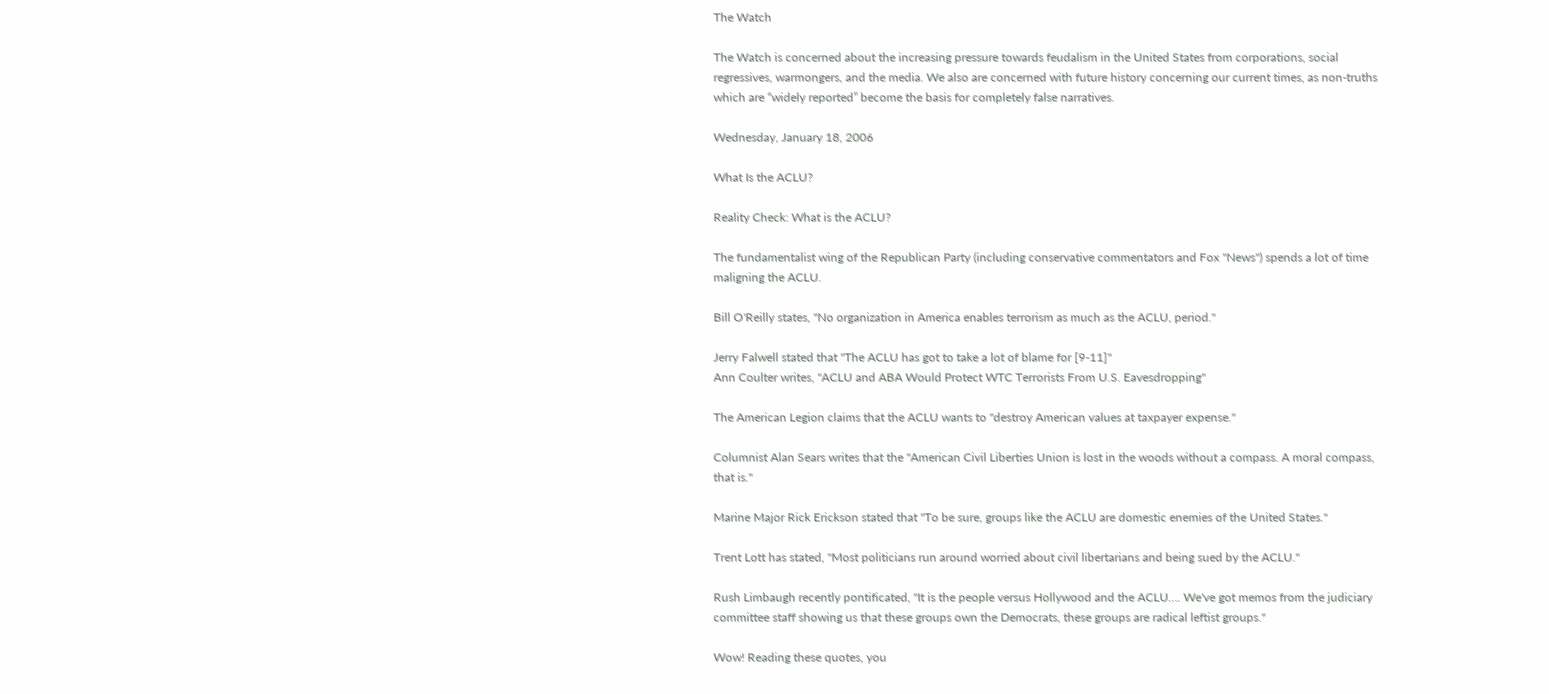The Watch

The Watch is concerned about the increasing pressure towards feudalism in the United States from corporations, social regressives, warmongers, and the media. We also are concerned with future history concerning our current times, as non-truths which are “widely reported” become the basis for completely false narratives.

Wednesday, January 18, 2006

What Is the ACLU?

Reality Check: What is the ACLU?

The fundamentalist wing of the Republican Party (including conservative commentators and Fox "News") spends a lot of time maligning the ACLU.

Bill O'Reilly states, "No organization in America enables terrorism as much as the ACLU, period."

Jerry Falwell stated that "The ACLU has got to take a lot of blame for [9-11]"
Ann Coulter writes, "ACLU and ABA Would Protect WTC Terrorists From U.S. Eavesdropping"

The American Legion claims that the ACLU wants to "destroy American values at taxpayer expense."

Columnist Alan Sears writes that the "American Civil Liberties Union is lost in the woods without a compass. A moral compass, that is."

Marine Major Rick Erickson stated that "To be sure, groups like the ACLU are domestic enemies of the United States."

Trent Lott has stated, "Most politicians run around worried about civil libertarians and being sued by the ACLU."

Rush Limbaugh recently pontificated, "It is the people versus Hollywood and the ACLU…. We've got memos from the judiciary committee staff showing us that these groups own the Democrats, these groups are radical leftist groups."

Wow! Reading these quotes, you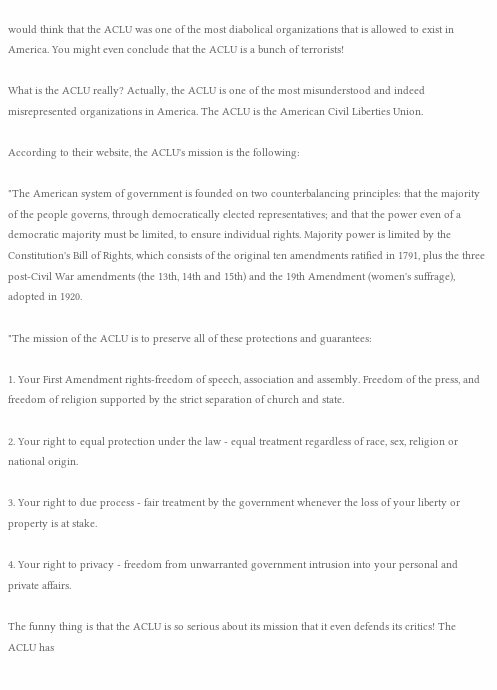would think that the ACLU was one of the most diabolical organizations that is allowed to exist in America. You might even conclude that the ACLU is a bunch of terrorists!

What is the ACLU really? Actually, the ACLU is one of the most misunderstood and indeed misrepresented organizations in America. The ACLU is the American Civil Liberties Union.

According to their website, the ACLU's mission is the following:

"The American system of government is founded on two counterbalancing principles: that the majority of the people governs, through democratically elected representatives; and that the power even of a democratic majority must be limited, to ensure individual rights. Majority power is limited by the Constitution's Bill of Rights, which consists of the original ten amendments ratified in 1791, plus the three post-Civil War amendments (the 13th, 14th and 15th) and the 19th Amendment (women's suffrage), adopted in 1920.

"The mission of the ACLU is to preserve all of these protections and guarantees:

1. Your First Amendment rights-freedom of speech, association and assembly. Freedom of the press, and freedom of religion supported by the strict separation of church and state.

2. Your right to equal protection under the law - equal treatment regardless of race, sex, religion or national origin.

3. Your right to due process - fair treatment by the government whenever the loss of your liberty or property is at stake.

4. Your right to privacy - freedom from unwarranted government intrusion into your personal and private affairs.

The funny thing is that the ACLU is so serious about its mission that it even defends its critics! The ACLU has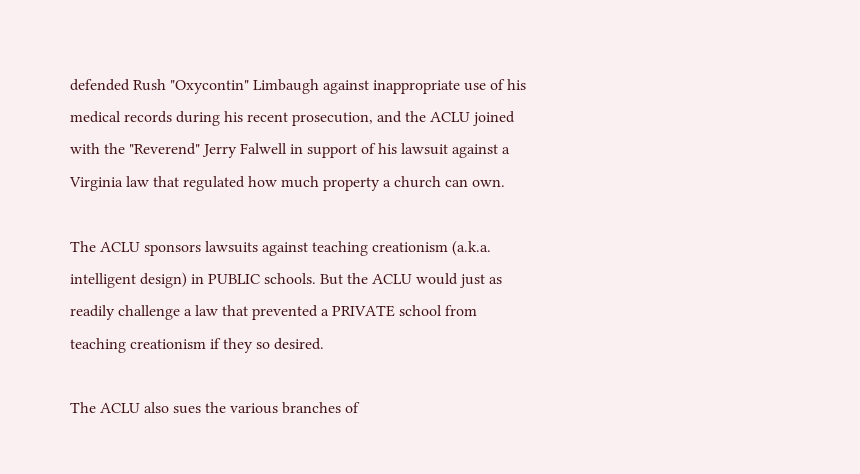defended Rush "Oxycontin" Limbaugh against inappropriate use of his medical records during his recent prosecution, and the ACLU joined with the "Reverend" Jerry Falwell in support of his lawsuit against a Virginia law that regulated how much property a church can own.

The ACLU sponsors lawsuits against teaching creationism (a.k.a. intelligent design) in PUBLIC schools. But the ACLU would just as readily challenge a law that prevented a PRIVATE school from teaching creationism if they so desired.

The ACLU also sues the various branches of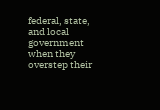federal, state, and local government when they overstep their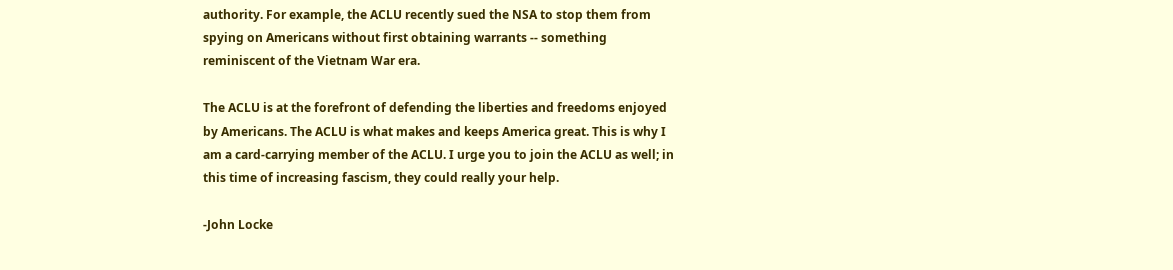authority. For example, the ACLU recently sued the NSA to stop them from spying on Americans without first obtaining warrants -- something reminiscent of the Vietnam War era.

The ACLU is at the forefront of defending the liberties and freedoms enjoyed by Americans. The ACLU is what makes and keeps America great. This is why I am a card-carrying member of the ACLU. I urge you to join the ACLU as well; in this time of increasing fascism, they could really your help.

-John Locke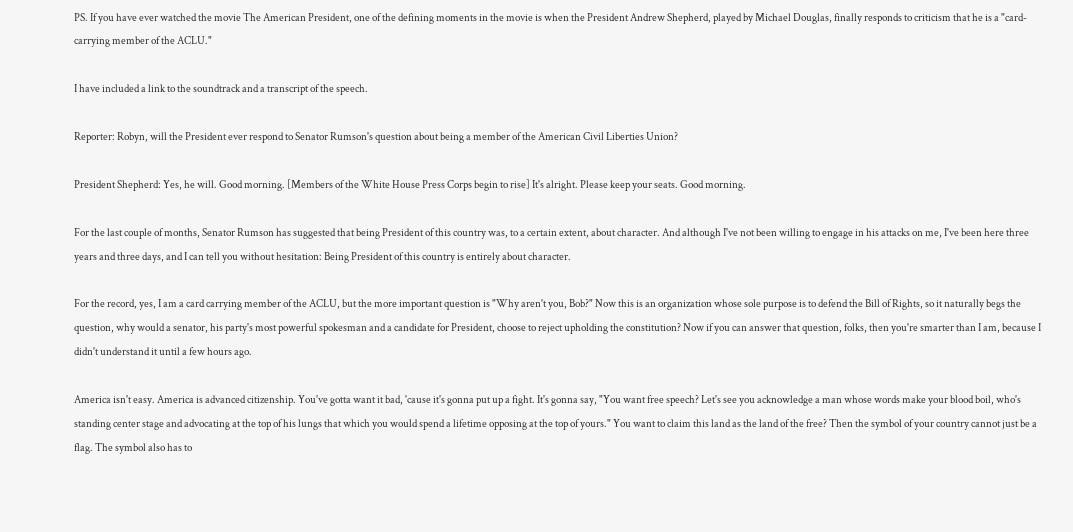PS. If you have ever watched the movie The American President, one of the defining moments in the movie is when the President Andrew Shepherd, played by Michael Douglas, finally responds to criticism that he is a "card-carrying member of the ACLU."

I have included a link to the soundtrack and a transcript of the speech.

Reporter: Robyn, will the President ever respond to Senator Rumson's question about being a member of the American Civil Liberties Union?

President Shepherd: Yes, he will. Good morning. [Members of the White House Press Corps begin to rise] It's alright. Please keep your seats. Good morning.

For the last couple of months, Senator Rumson has suggested that being President of this country was, to a certain extent, about character. And although I've not been willing to engage in his attacks on me, I've been here three years and three days, and I can tell you without hesitation: Being President of this country is entirely about character.

For the record, yes, I am a card carrying member of the ACLU, but the more important question is "Why aren't you, Bob?" Now this is an organization whose sole purpose is to defend the Bill of Rights, so it naturally begs the question, why would a senator, his party's most powerful spokesman and a candidate for President, choose to reject upholding the constitution? Now if you can answer that question, folks, then you're smarter than I am, because I didn't understand it until a few hours ago.

America isn't easy. America is advanced citizenship. You've gotta want it bad, 'cause it's gonna put up a fight. It's gonna say, "You want free speech? Let's see you acknowledge a man whose words make your blood boil, who's standing center stage and advocating at the top of his lungs that which you would spend a lifetime opposing at the top of yours." You want to claim this land as the land of the free? Then the symbol of your country cannot just be a flag. The symbol also has to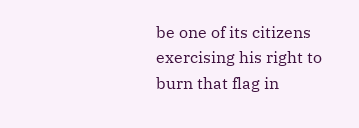be one of its citizens exercising his right to burn that flag in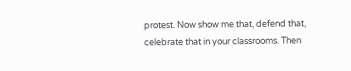protest. Now show me that, defend that, celebrate that in your classrooms. Then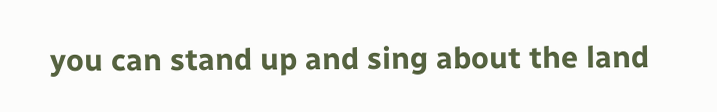you can stand up and sing about the land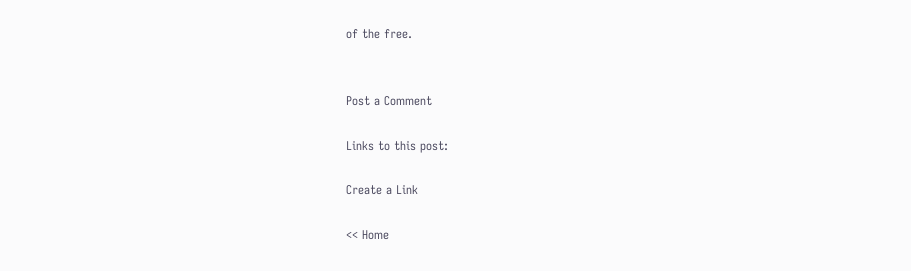of the free.


Post a Comment

Links to this post:

Create a Link

<< Home